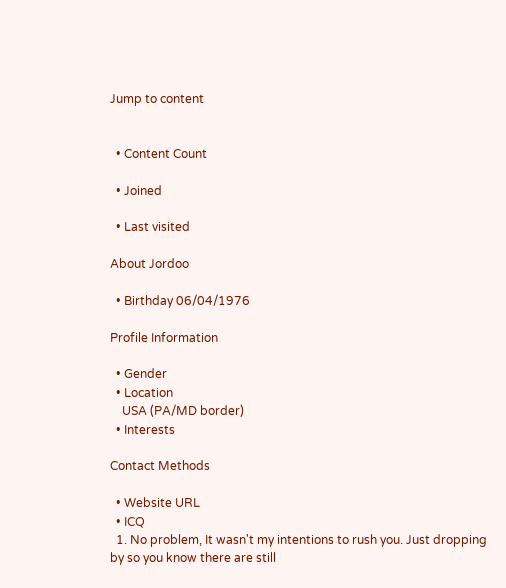Jump to content


  • Content Count

  • Joined

  • Last visited

About Jordoo

  • Birthday 06/04/1976

Profile Information

  • Gender
  • Location
    USA (PA/MD border)
  • Interests

Contact Methods

  • Website URL
  • ICQ
  1. No problem, It wasn't my intentions to rush you. Just dropping by so you know there are still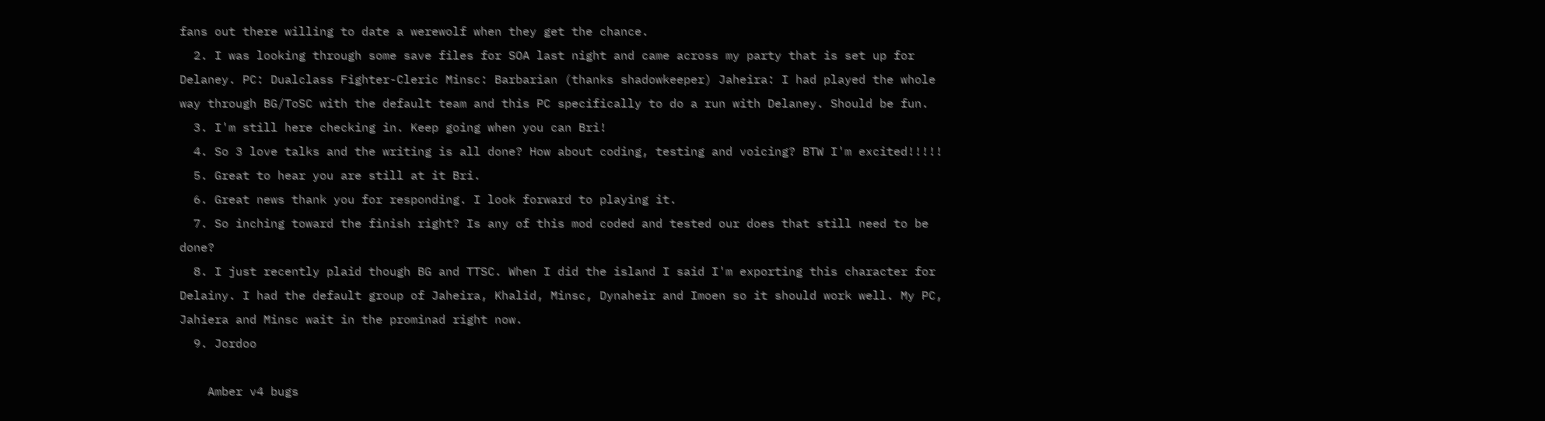fans out there willing to date a werewolf when they get the chance.
  2. I was looking through some save files for SOA last night and came across my party that is set up for Delaney. PC: Dualclass Fighter-Cleric Minsc: Barbarian (thanks shadowkeeper) Jaheira: I had played the whole way through BG/ToSC with the default team and this PC specifically to do a run with Delaney. Should be fun.
  3. I'm still here checking in. Keep going when you can Bri!
  4. So 3 love talks and the writing is all done? How about coding, testing and voicing? BTW I'm excited!!!!!
  5. Great to hear you are still at it Bri.
  6. Great news thank you for responding. I look forward to playing it.
  7. So inching toward the finish right? Is any of this mod coded and tested our does that still need to be done?
  8. I just recently plaid though BG and TTSC. When I did the island I said I'm exporting this character for Delainy. I had the default group of Jaheira, Khalid, Minsc, Dynaheir and Imoen so it should work well. My PC, Jahiera and Minsc wait in the prominad right now.
  9. Jordoo

    Amber v4 bugs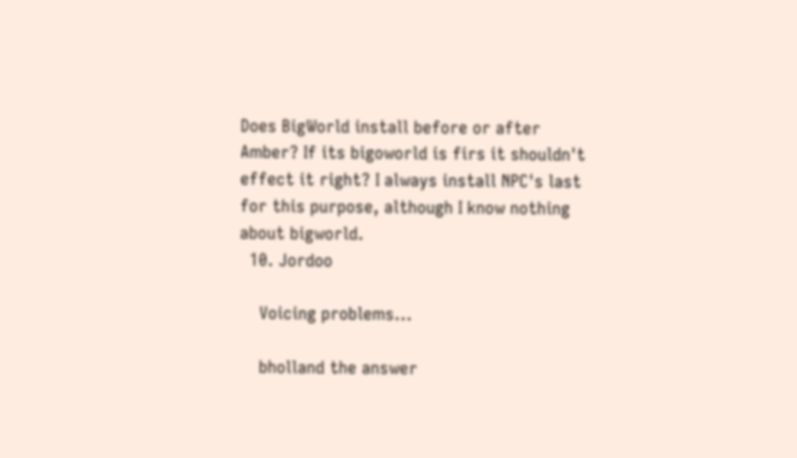Does BigWorld install before or after Amber? If its bigoworld is firs it shouldn't effect it right? I always install NPC's last for this purpose, although I know nothing about bigworld.
  10. Jordoo

    Voicing problems...

    bholland the answer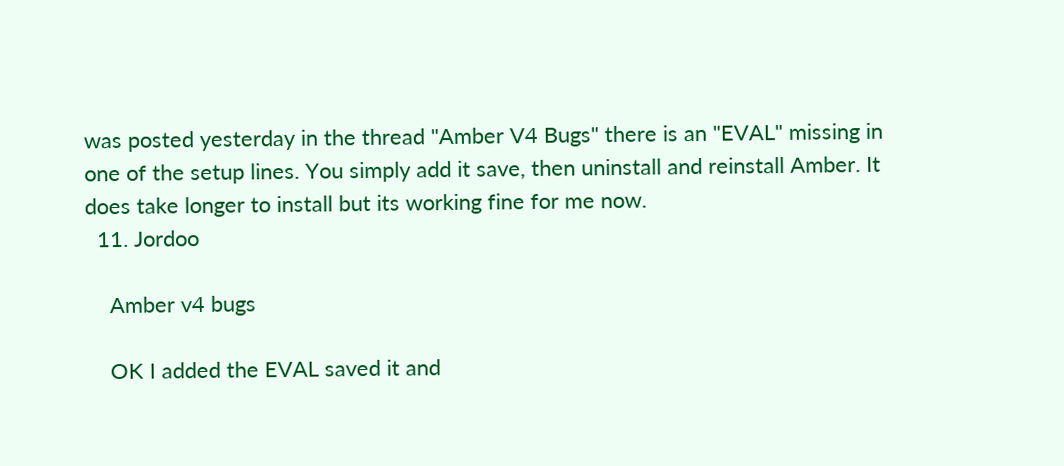was posted yesterday in the thread "Amber V4 Bugs" there is an "EVAL" missing in one of the setup lines. You simply add it save, then uninstall and reinstall Amber. It does take longer to install but its working fine for me now.
  11. Jordoo

    Amber v4 bugs

    OK I added the EVAL saved it and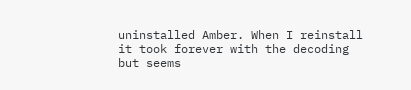uninstalled Amber. When I reinstall it took forever with the decoding but seems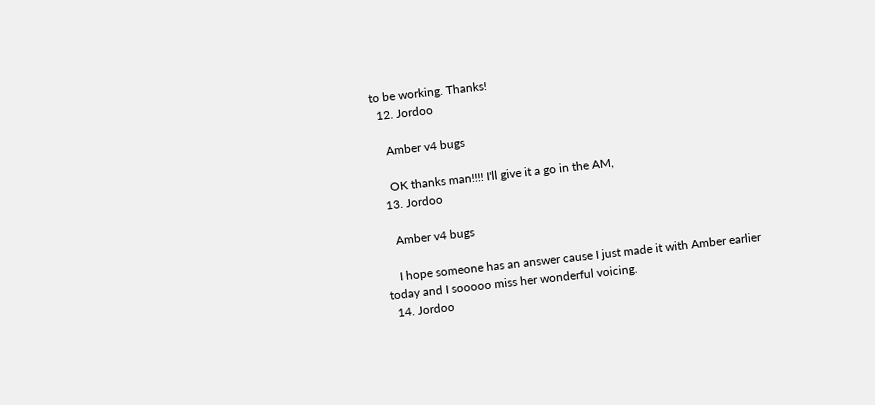to be working. Thanks!
  12. Jordoo

    Amber v4 bugs

    OK thanks man!!!! I'll give it a go in the AM,
  13. Jordoo

    Amber v4 bugs

    I hope someone has an answer cause I just made it with Amber earlier today and I sooooo miss her wonderful voicing.
  14. Jordoo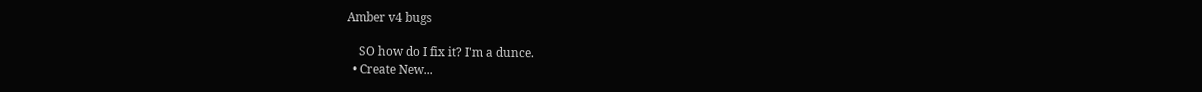Amber v4 bugs

    SO how do I fix it? I'm a dunce.
  • Create New...